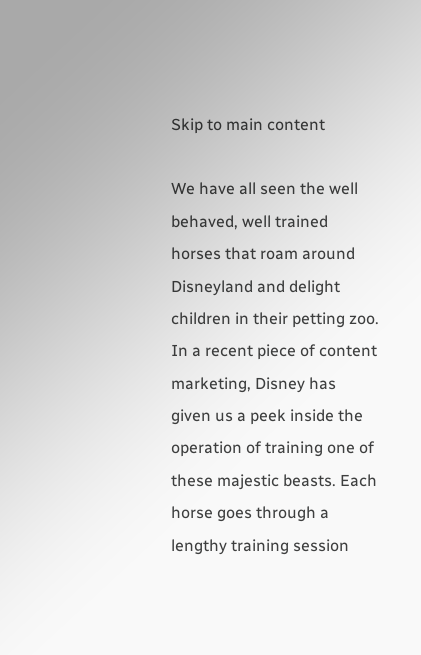Skip to main content

We have all seen the well behaved, well trained horses that roam around Disneyland and delight children in their petting zoo. In a recent piece of content marketing, Disney has given us a peek inside the operation of training one of these majestic beasts. Each horse goes through a lengthy training session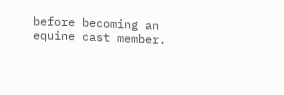before becoming an equine cast member.